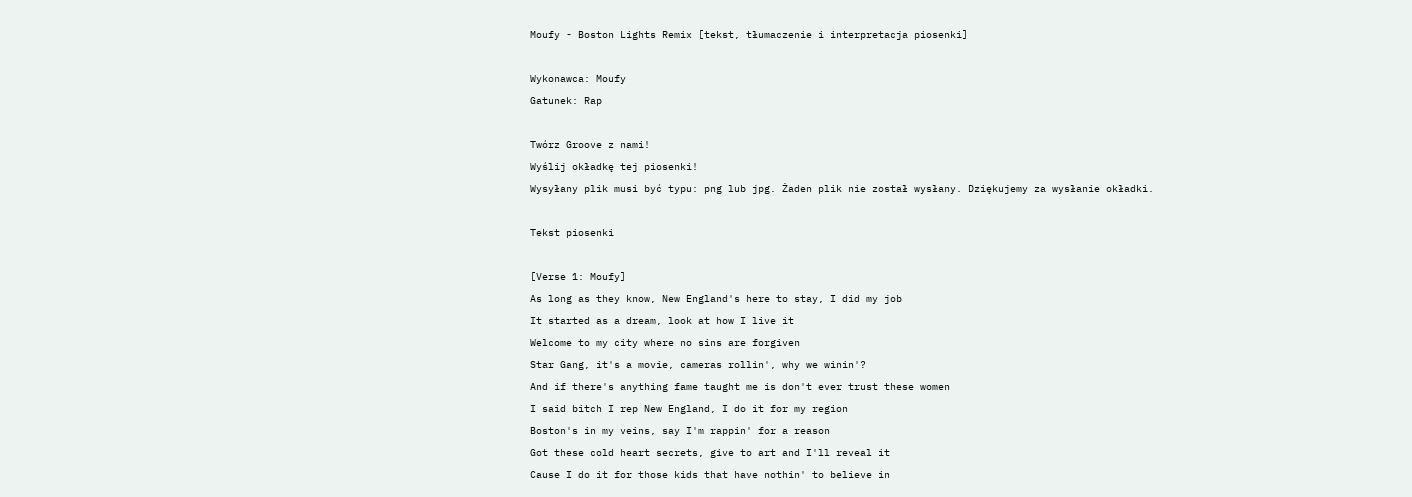Moufy - Boston Lights Remix [tekst, tłumaczenie i interpretacja piosenki]

Wykonawca: Moufy
Gatunek: Rap

Twórz Groove z nami!
Wyślij okładkę tej piosenki!
Wysyłany plik musi być typu: png lub jpg. Żaden plik nie został wysłany. Dziękujemy za wysłanie okładki.

Tekst piosenki

[Verse 1: Moufy]
As long as they know, New England's here to stay, I did my job
It started as a dream, look at how I live it
Welcome to my city where no sins are forgiven
Star Gang, it's a movie, cameras rollin', why we winin'?
And if there's anything fame taught me is don't ever trust these women
I said bitch I rep New England, I do it for my region
Boston's in my veins, say I'm rappin' for a reason
Got these cold heart secrets, give to art and I'll reveal it
Cause I do it for those kids that have nothin' to believe in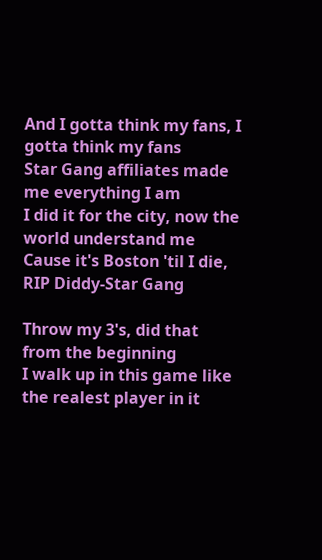And I gotta think my fans, I gotta think my fans
Star Gang affiliates made me everything I am
I did it for the city, now the world understand me
Cause it's Boston 'til I die, RIP Diddy-Star Gang

Throw my 3's, did that from the beginning
I walk up in this game like the realest player in it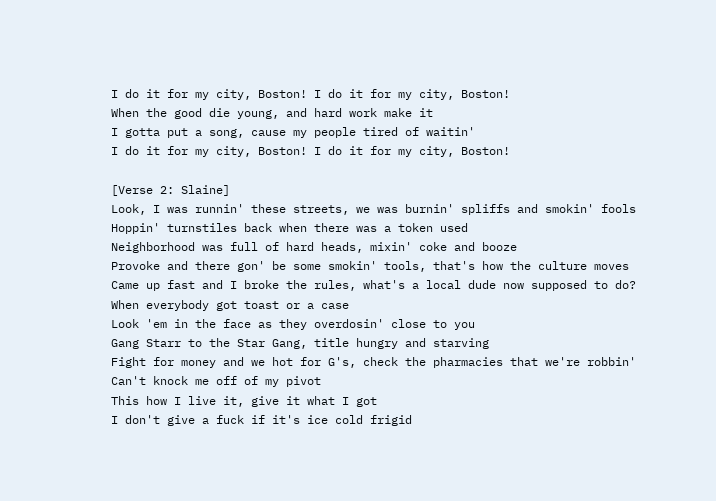I do it for my city, Boston! I do it for my city, Boston!
When the good die young, and hard work make it
I gotta put a song, cause my people tired of waitin'
I do it for my city, Boston! I do it for my city, Boston!

[Verse 2: Slaine]
Look, I was runnin' these streets, we was burnin' spliffs and smokin' fools
Hoppin' turnstiles back when there was a token used
Neighborhood was full of hard heads, mixin' coke and booze
Provoke and there gon' be some smokin' tools, that's how the culture moves
Came up fast and I broke the rules, what's a local dude now supposed to do?
When everybody got toast or a case
Look 'em in the face as they overdosin' close to you
Gang Starr to the Star Gang, title hungry and starving
Fight for money and we hot for G's, check the pharmacies that we're robbin'
Can't knock me off of my pivot
This how I live it, give it what I got
I don't give a fuck if it's ice cold frigid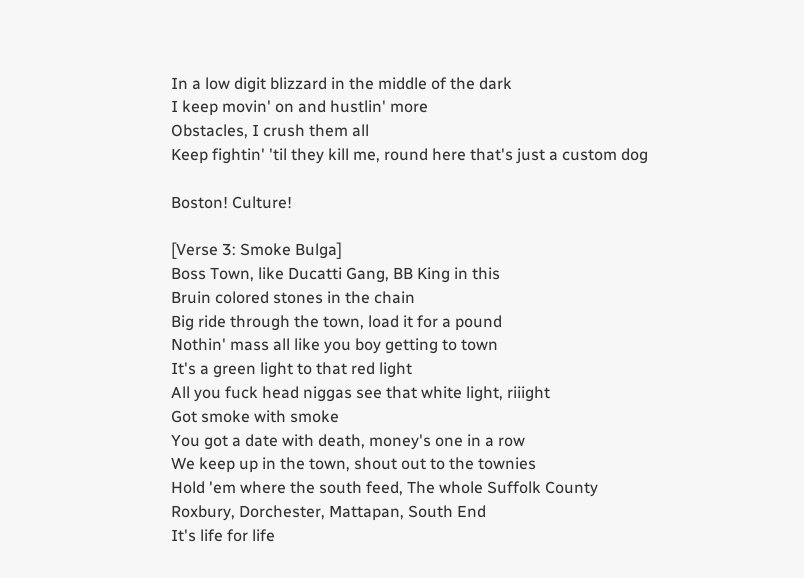In a low digit blizzard in the middle of the dark
I keep movin' on and hustlin' more
Obstacles, I crush them all
Keep fightin' 'til they kill me, round here that's just a custom dog

Boston! Culture!

[Verse 3: Smoke Bulga]
Boss Town, like Ducatti Gang, BB King in this
Bruin colored stones in the chain
Big ride through the town, load it for a pound
Nothin' mass all like you boy getting to town
It's a green light to that red light
All you fuck head niggas see that white light, riiight
Got smoke with smoke
You got a date with death, money's one in a row
We keep up in the town, shout out to the townies
Hold 'em where the south feed, The whole Suffolk County
Roxbury, Dorchester, Mattapan, South End
It's life for life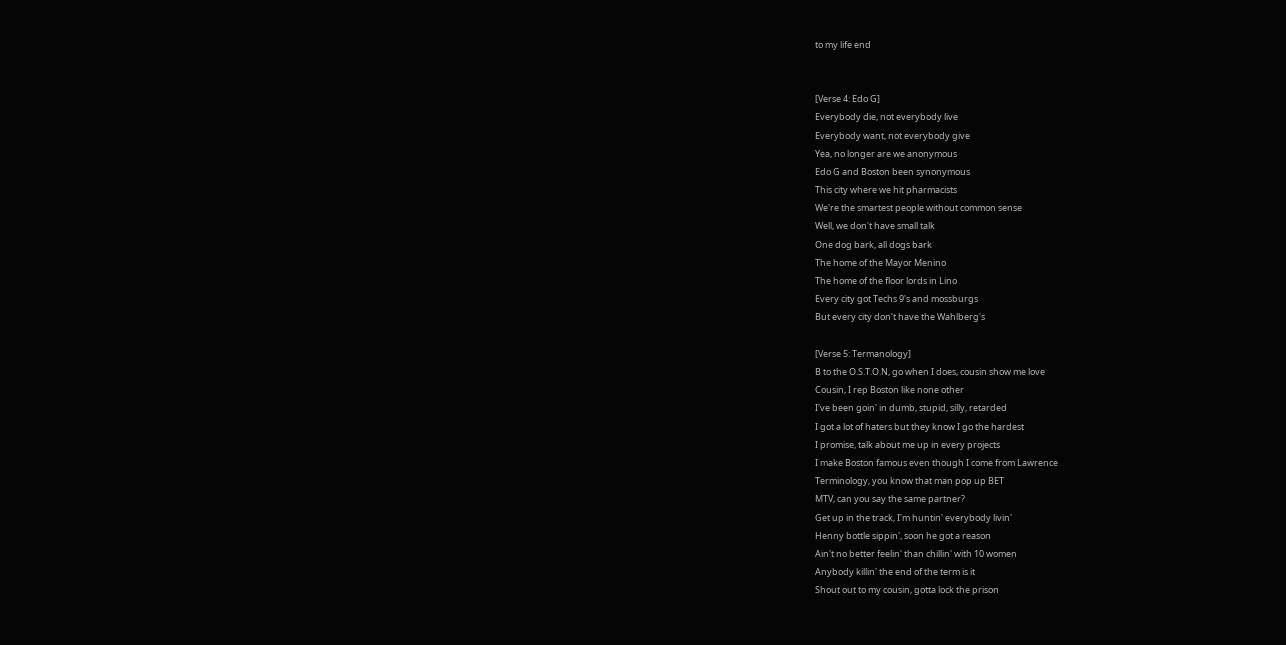to my life end


[Verse 4: Edo G]
Everybody die, not everybody live
Everybody want, not everybody give
Yea, no longer are we anonymous
Edo G and Boston been synonymous
This city where we hit pharmacists
We're the smartest people without common sense
Well, we don't have small talk
One dog bark, all dogs bark
The home of the Mayor Menino
The home of the floor lords in Lino
Every city got Techs 9's and mossburgs
But every city don't have the Wahlberg's

[Verse 5: Termanology]
B to the O.S.T.O.N, go when I does, cousin show me love
Cousin, I rep Boston like none other
I've been goin' in dumb, stupid, silly, retarded
I got a lot of haters but they know I go the hardest
I promise, talk about me up in every projects
I make Boston famous even though I come from Lawrence
Terminology, you know that man pop up BET
MTV, can you say the same partner?
Get up in the track, I'm huntin' everybody livin'
Henny bottle sippin', soon he got a reason
Ain't no better feelin' than chillin' with 10 women
Anybody killin' the end of the term is it
Shout out to my cousin, gotta lock the prison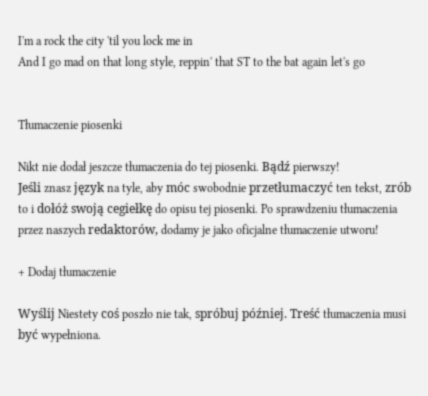I'm a rock the city 'til you lock me in
And I go mad on that long style, reppin' that ST to the bat again let's go


Tłumaczenie piosenki

Nikt nie dodał jeszcze tłumaczenia do tej piosenki. Bądź pierwszy!
Jeśli znasz język na tyle, aby móc swobodnie przetłumaczyć ten tekst, zrób to i dołóż swoją cegiełkę do opisu tej piosenki. Po sprawdzeniu tłumaczenia przez naszych redaktorów, dodamy je jako oficjalne tłumaczenie utworu!

+ Dodaj tłumaczenie

Wyślij Niestety coś poszło nie tak, spróbuj później. Treść tłumaczenia musi być wypełniona.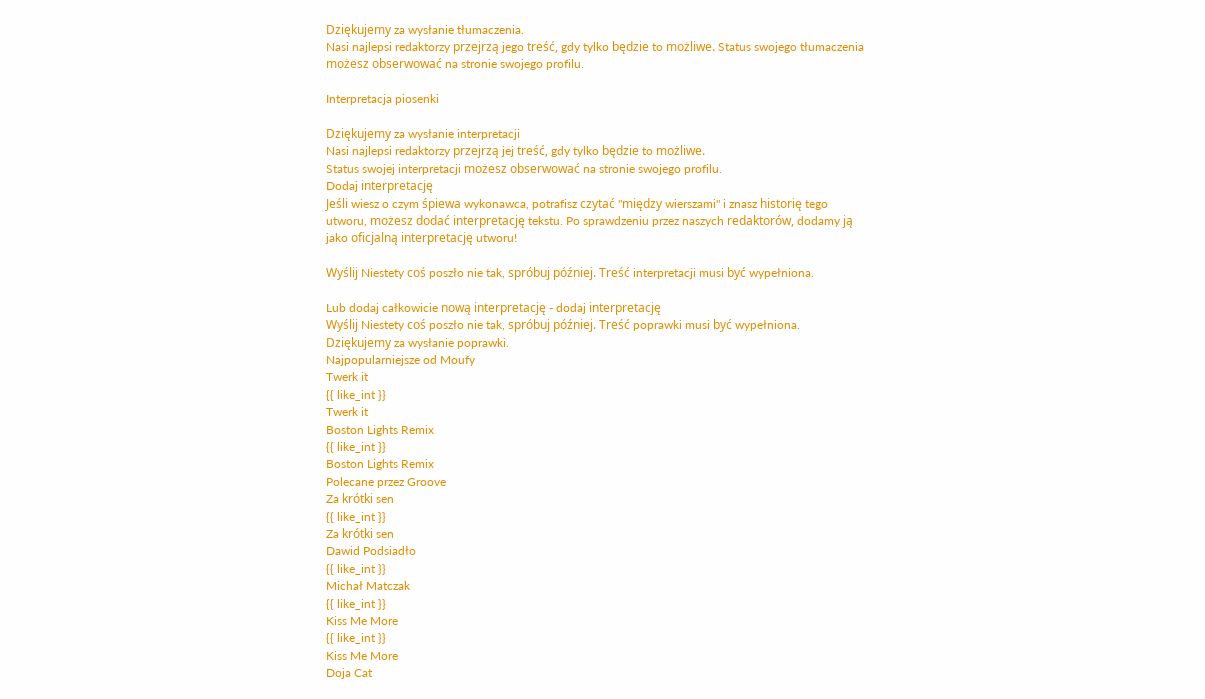Dziękujemy za wysłanie tłumaczenia.
Nasi najlepsi redaktorzy przejrzą jego treść, gdy tylko będzie to możliwe. Status swojego tłumaczenia możesz obserwować na stronie swojego profilu.

Interpretacja piosenki

Dziękujemy za wysłanie interpretacji
Nasi najlepsi redaktorzy przejrzą jej treść, gdy tylko będzie to możliwe.
Status swojej interpretacji możesz obserwować na stronie swojego profilu.
Dodaj interpretację
Jeśli wiesz o czym śpiewa wykonawca, potrafisz czytać "między wierszami" i znasz historię tego utworu, możesz dodać interpretację tekstu. Po sprawdzeniu przez naszych redaktorów, dodamy ją jako oficjalną interpretację utworu!

Wyślij Niestety coś poszło nie tak, spróbuj później. Treść interpretacji musi być wypełniona.

Lub dodaj całkowicie nową interpretację - dodaj interpretację
Wyślij Niestety coś poszło nie tak, spróbuj później. Treść poprawki musi być wypełniona. Dziękujemy za wysłanie poprawki.
Najpopularniejsze od Moufy
Twerk it
{{ like_int }}
Twerk it
Boston Lights Remix
{{ like_int }}
Boston Lights Remix
Polecane przez Groove
Za krótki sen
{{ like_int }}
Za krótki sen
Dawid Podsiadło
{{ like_int }}
Michał Matczak
{{ like_int }}
Kiss Me More
{{ like_int }}
Kiss Me More
Doja Cat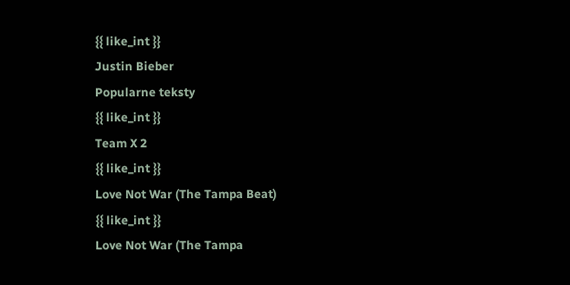{{ like_int }}
Justin Bieber
Popularne teksty
{{ like_int }}
Team X 2
{{ like_int }}
Love Not War (The Tampa Beat)
{{ like_int }}
Love Not War (The Tampa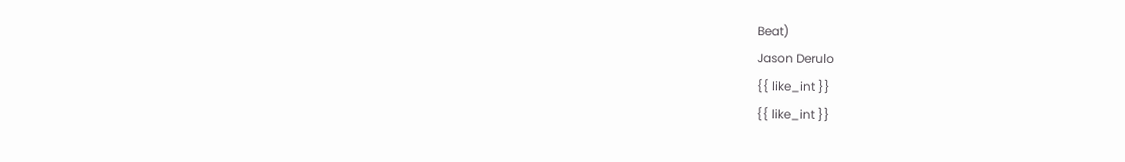Beat)
Jason Derulo
{{ like_int }}
{{ like_int }}